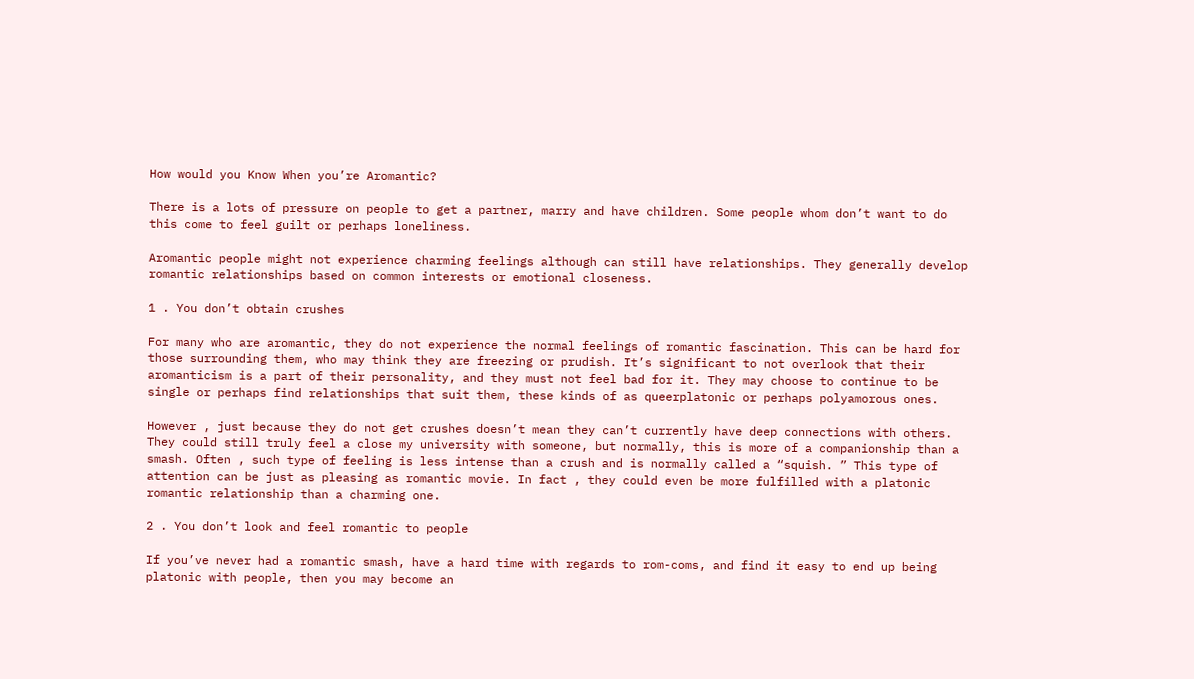How would you Know When you’re Aromantic?

There is a lots of pressure on people to get a partner, marry and have children. Some people whom don’t want to do this come to feel guilt or perhaps loneliness.

Aromantic people might not experience charming feelings although can still have relationships. They generally develop romantic relationships based on common interests or emotional closeness.

1 . You don’t obtain crushes

For many who are aromantic, they do not experience the normal feelings of romantic fascination. This can be hard for those surrounding them, who may think they are freezing or prudish. It’s significant to not overlook that their aromanticism is a part of their personality, and they must not feel bad for it. They may choose to continue to be single or perhaps find relationships that suit them, these kinds of as queerplatonic or perhaps polyamorous ones.

However , just because they do not get crushes doesn’t mean they can’t currently have deep connections with others. They could still truly feel a close my university with someone, but normally, this is more of a companionship than a smash. Often , such type of feeling is less intense than a crush and is normally called a “squish. ” This type of attention can be just as pleasing as romantic movie. In fact , they could even be more fulfilled with a platonic romantic relationship than a charming one.

2 . You don’t look and feel romantic to people

If you’ve never had a romantic smash, have a hard time with regards to rom-coms, and find it easy to end up being platonic with people, then you may become an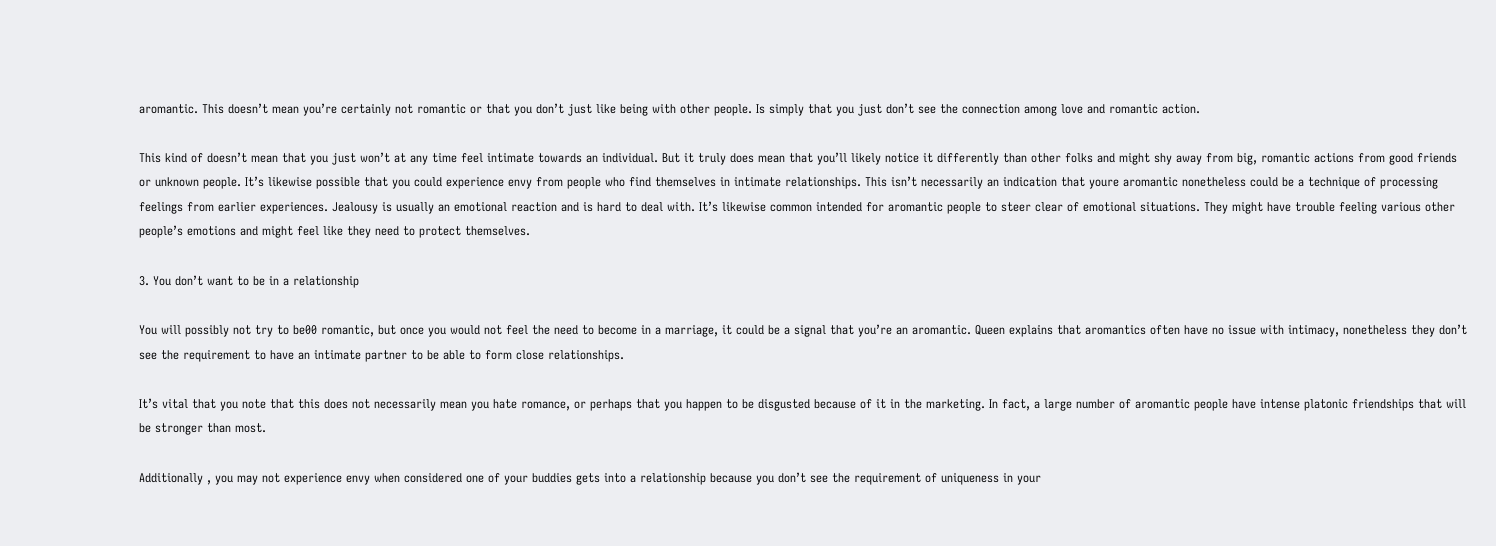aromantic. This doesn’t mean you’re certainly not romantic or that you don’t just like being with other people. Is simply that you just don’t see the connection among love and romantic action.

This kind of doesn’t mean that you just won’t at any time feel intimate towards an individual. But it truly does mean that you’ll likely notice it differently than other folks and might shy away from big, romantic actions from good friends or unknown people. It’s likewise possible that you could experience envy from people who find themselves in intimate relationships. This isn’t necessarily an indication that youre aromantic nonetheless could be a technique of processing feelings from earlier experiences. Jealousy is usually an emotional reaction and is hard to deal with. It’s likewise common intended for aromantic people to steer clear of emotional situations. They might have trouble feeling various other people’s emotions and might feel like they need to protect themselves.

3. You don’t want to be in a relationship

You will possibly not try to be00 romantic, but once you would not feel the need to become in a marriage, it could be a signal that you’re an aromantic. Queen explains that aromantics often have no issue with intimacy, nonetheless they don’t see the requirement to have an intimate partner to be able to form close relationships.

It’s vital that you note that this does not necessarily mean you hate romance, or perhaps that you happen to be disgusted because of it in the marketing. In fact, a large number of aromantic people have intense platonic friendships that will be stronger than most.

Additionally , you may not experience envy when considered one of your buddies gets into a relationship because you don’t see the requirement of uniqueness in your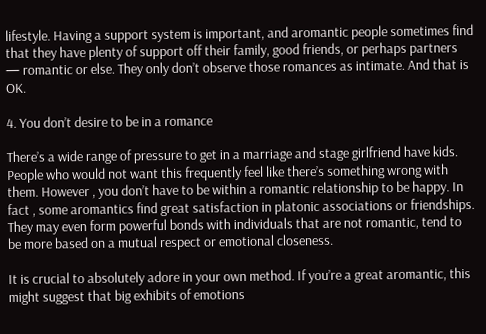lifestyle. Having a support system is important, and aromantic people sometimes find that they have plenty of support off their family, good friends, or perhaps partners — romantic or else. They only don’t observe those romances as intimate. And that is OK.

4. You don’t desire to be in a romance

There’s a wide range of pressure to get in a marriage and stage girlfriend have kids. People who would not want this frequently feel like there’s something wrong with them. However , you don’t have to be within a romantic relationship to be happy. In fact , some aromantics find great satisfaction in platonic associations or friendships. They may even form powerful bonds with individuals that are not romantic, tend to be more based on a mutual respect or emotional closeness.

It is crucial to absolutely adore in your own method. If you’re a great aromantic, this might suggest that big exhibits of emotions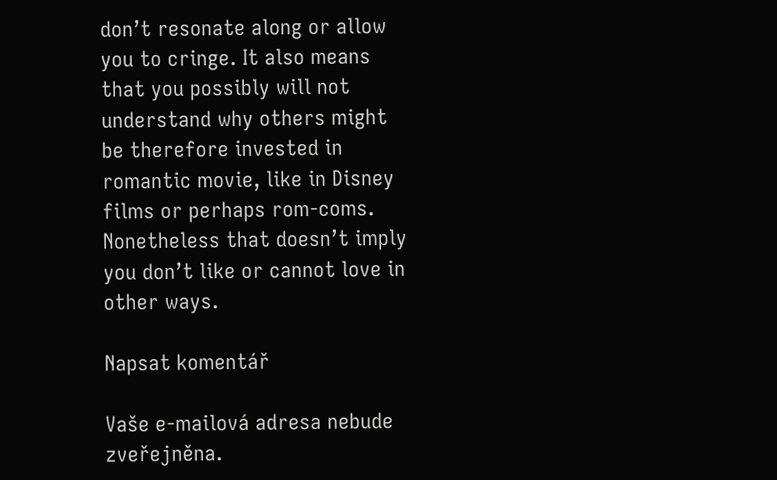don’t resonate along or allow you to cringe. It also means that you possibly will not understand why others might be therefore invested in romantic movie, like in Disney films or perhaps rom-coms. Nonetheless that doesn’t imply you don’t like or cannot love in other ways.

Napsat komentář

Vaše e-mailová adresa nebude zveřejněna.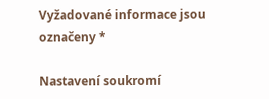Vyžadované informace jsou označeny *

Nastavení soukromí